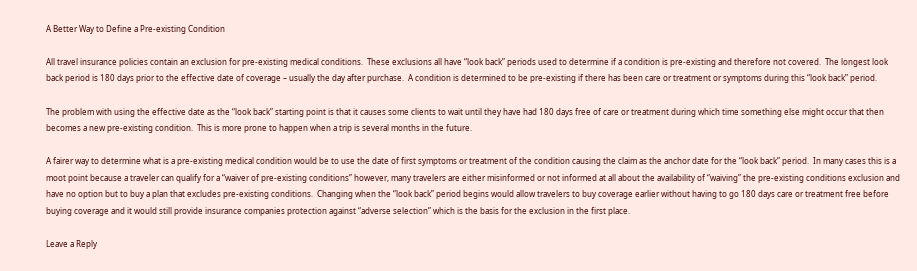A Better Way to Define a Pre-existing Condition

All travel insurance policies contain an exclusion for pre-existing medical conditions.  These exclusions all have “look back” periods used to determine if a condition is pre-existing and therefore not covered.  The longest look back period is 180 days prior to the effective date of coverage – usually the day after purchase.  A condition is determined to be pre-existing if there has been care or treatment or symptoms during this “look back” period.

The problem with using the effective date as the “look back” starting point is that it causes some clients to wait until they have had 180 days free of care or treatment during which time something else might occur that then becomes a new pre-existing condition.  This is more prone to happen when a trip is several months in the future.

A fairer way to determine what is a pre-existing medical condition would be to use the date of first symptoms or treatment of the condition causing the claim as the anchor date for the “look back” period.  In many cases this is a moot point because a traveler can qualify for a “waiver of pre-existing conditions” however, many travelers are either misinformed or not informed at all about the availability of “waiving” the pre-existing conditions exclusion and have no option but to buy a plan that excludes pre-existing conditions.  Changing when the “look back” period begins would allow travelers to buy coverage earlier without having to go 180 days care or treatment free before buying coverage and it would still provide insurance companies protection against “adverse selection” which is the basis for the exclusion in the first place.

Leave a Reply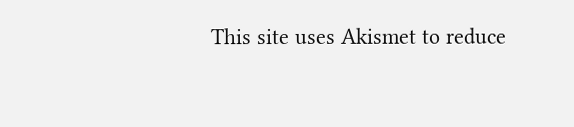This site uses Akismet to reduce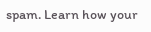spam. Learn how your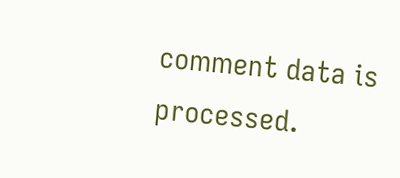comment data is processed.